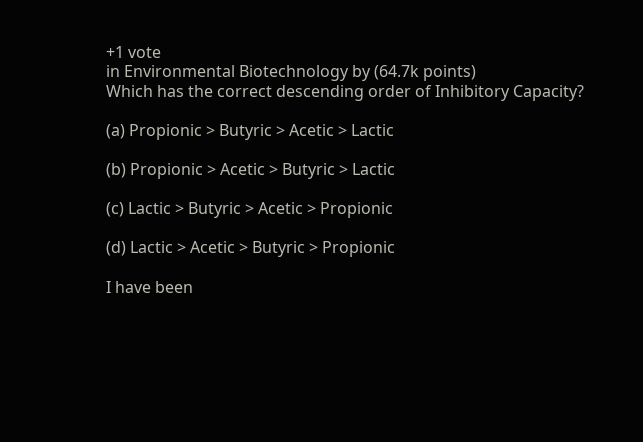+1 vote
in Environmental Biotechnology by (64.7k points)
Which has the correct descending order of Inhibitory Capacity?

(a) Propionic > Butyric > Acetic > Lactic

(b) Propionic > Acetic > Butyric > Lactic

(c) Lactic > Butyric > Acetic > Propionic

(d) Lactic > Acetic > Butyric > Propionic

I have been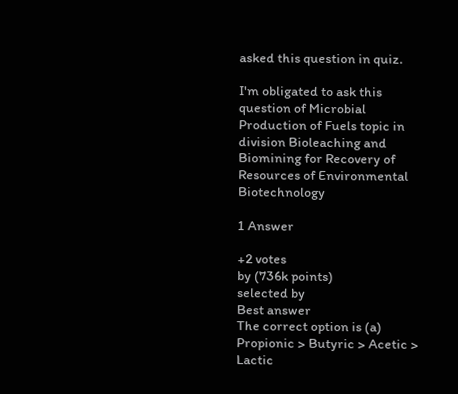asked this question in quiz.

I'm obligated to ask this question of Microbial Production of Fuels topic in division Bioleaching and Biomining for Recovery of Resources of Environmental Biotechnology

1 Answer

+2 votes
by (736k points)
selected by
Best answer
The correct option is (a) Propionic > Butyric > Acetic > Lactic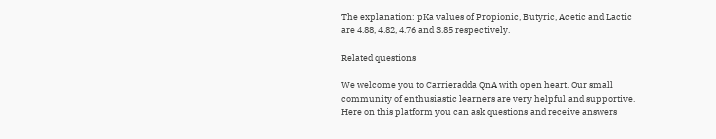The explanation: pKa values of Propionic, Butyric, Acetic and Lactic are 4.88, 4.82, 4.76 and 3.85 respectively.

Related questions

We welcome you to Carrieradda QnA with open heart. Our small community of enthusiastic learners are very helpful and supportive. Here on this platform you can ask questions and receive answers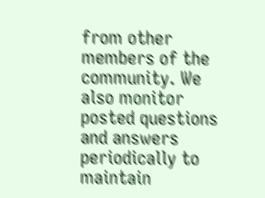from other members of the community. We also monitor posted questions and answers periodically to maintain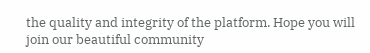the quality and integrity of the platform. Hope you will join our beautiful community